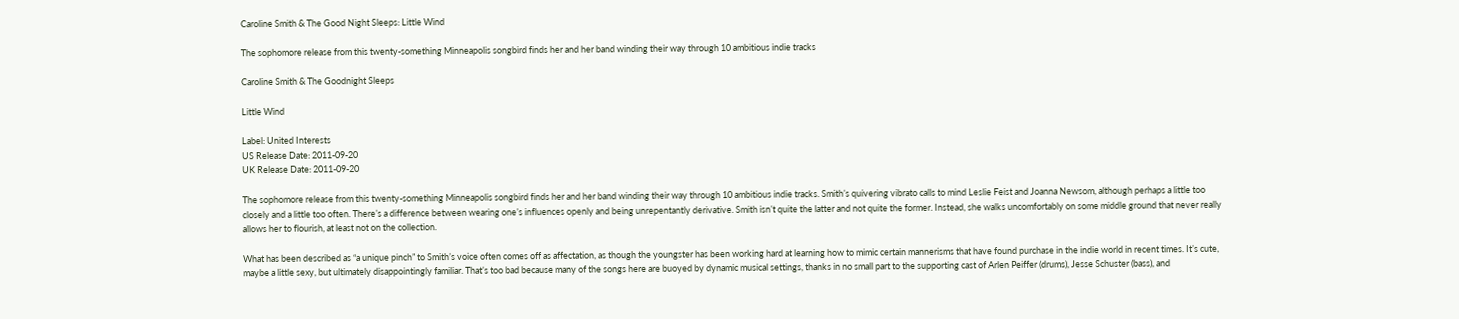Caroline Smith & The Good Night Sleeps: Little Wind

The sophomore release from this twenty-something Minneapolis songbird finds her and her band winding their way through 10 ambitious indie tracks

Caroline Smith & The Goodnight Sleeps

Little Wind

Label: United Interests
US Release Date: 2011-09-20
UK Release Date: 2011-09-20

The sophomore release from this twenty-something Minneapolis songbird finds her and her band winding their way through 10 ambitious indie tracks. Smith’s quivering vibrato calls to mind Leslie Feist and Joanna Newsom, although perhaps a little too closely and a little too often. There’s a difference between wearing one’s influences openly and being unrepentantly derivative. Smith isn’t quite the latter and not quite the former. Instead, she walks uncomfortably on some middle ground that never really allows her to flourish, at least not on the collection.

What has been described as “a unique pinch” to Smith’s voice often comes off as affectation, as though the youngster has been working hard at learning how to mimic certain mannerisms that have found purchase in the indie world in recent times. It’s cute, maybe a little sexy, but ultimately disappointingly familiar. That’s too bad because many of the songs here are buoyed by dynamic musical settings, thanks in no small part to the supporting cast of Arlen Peiffer (drums), Jesse Schuster (bass), and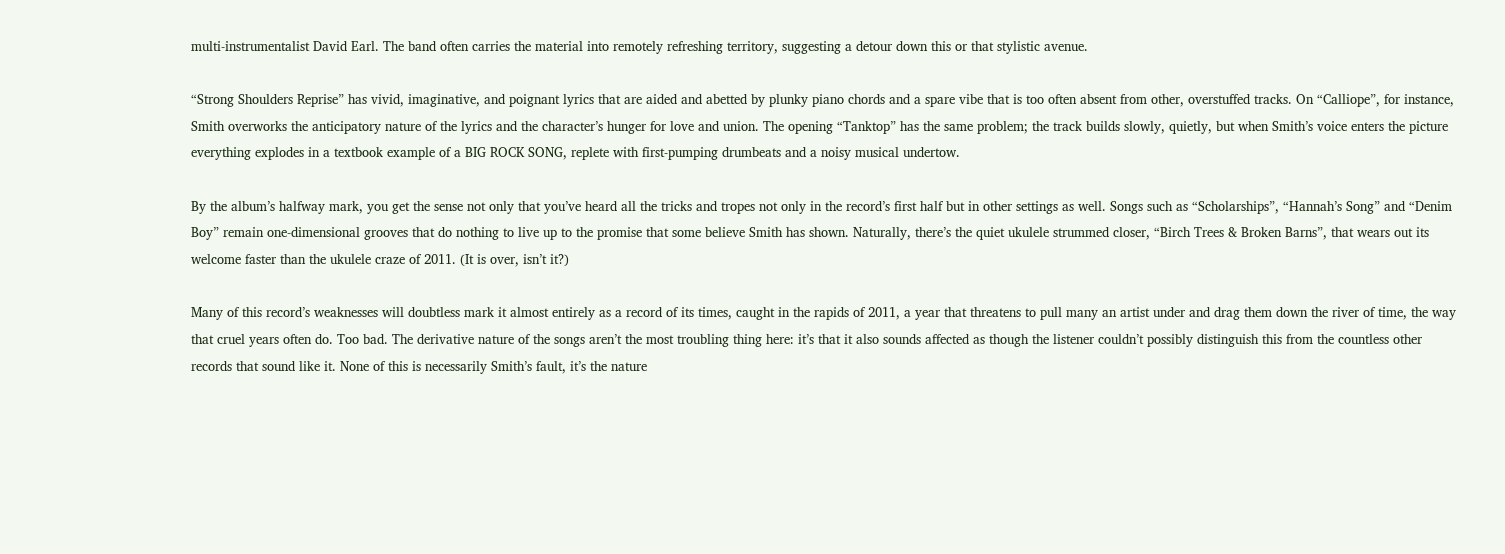multi-instrumentalist David Earl. The band often carries the material into remotely refreshing territory, suggesting a detour down this or that stylistic avenue.

“Strong Shoulders Reprise” has vivid, imaginative, and poignant lyrics that are aided and abetted by plunky piano chords and a spare vibe that is too often absent from other, overstuffed tracks. On “Calliope”, for instance, Smith overworks the anticipatory nature of the lyrics and the character’s hunger for love and union. The opening “Tanktop” has the same problem; the track builds slowly, quietly, but when Smith’s voice enters the picture everything explodes in a textbook example of a BIG ROCK SONG, replete with first-pumping drumbeats and a noisy musical undertow.

By the album’s halfway mark, you get the sense not only that you’ve heard all the tricks and tropes not only in the record’s first half but in other settings as well. Songs such as “Scholarships”, “Hannah’s Song” and “Denim Boy” remain one-dimensional grooves that do nothing to live up to the promise that some believe Smith has shown. Naturally, there’s the quiet ukulele strummed closer, “Birch Trees & Broken Barns”, that wears out its welcome faster than the ukulele craze of 2011. (It is over, isn’t it?)

Many of this record’s weaknesses will doubtless mark it almost entirely as a record of its times, caught in the rapids of 2011, a year that threatens to pull many an artist under and drag them down the river of time, the way that cruel years often do. Too bad. The derivative nature of the songs aren’t the most troubling thing here: it’s that it also sounds affected as though the listener couldn’t possibly distinguish this from the countless other records that sound like it. None of this is necessarily Smith’s fault, it’s the nature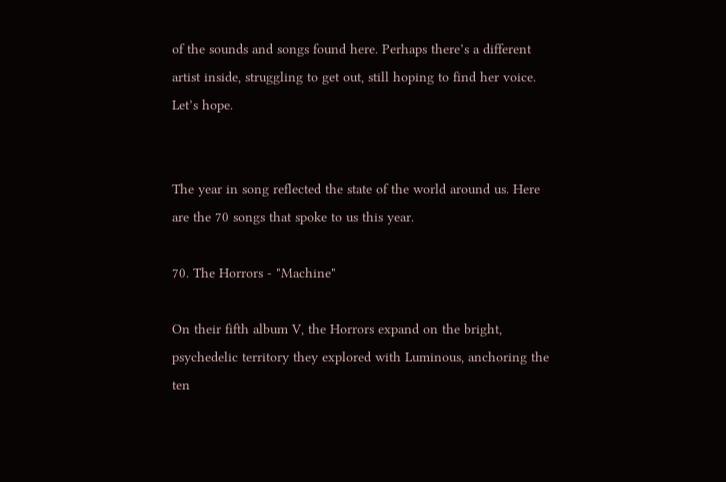of the sounds and songs found here. Perhaps there’s a different artist inside, struggling to get out, still hoping to find her voice. Let’s hope.


The year in song reflected the state of the world around us. Here are the 70 songs that spoke to us this year.

70. The Horrors - "Machine"

On their fifth album V, the Horrors expand on the bright, psychedelic territory they explored with Luminous, anchoring the ten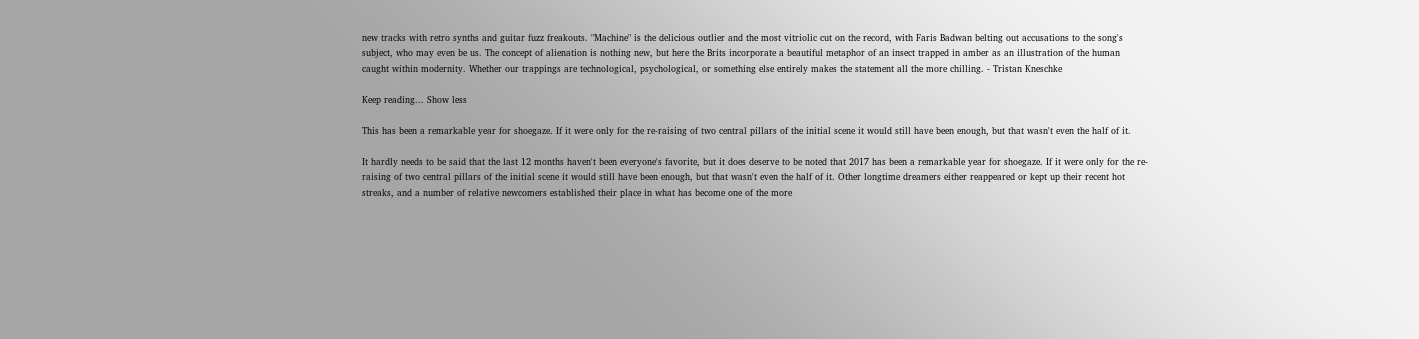new tracks with retro synths and guitar fuzz freakouts. "Machine" is the delicious outlier and the most vitriolic cut on the record, with Faris Badwan belting out accusations to the song's subject, who may even be us. The concept of alienation is nothing new, but here the Brits incorporate a beautiful metaphor of an insect trapped in amber as an illustration of the human caught within modernity. Whether our trappings are technological, psychological, or something else entirely makes the statement all the more chilling. - Tristan Kneschke

Keep reading... Show less

This has been a remarkable year for shoegaze. If it were only for the re-raising of two central pillars of the initial scene it would still have been enough, but that wasn't even the half of it.

It hardly needs to be said that the last 12 months haven't been everyone's favorite, but it does deserve to be noted that 2017 has been a remarkable year for shoegaze. If it were only for the re-raising of two central pillars of the initial scene it would still have been enough, but that wasn't even the half of it. Other longtime dreamers either reappeared or kept up their recent hot streaks, and a number of relative newcomers established their place in what has become one of the more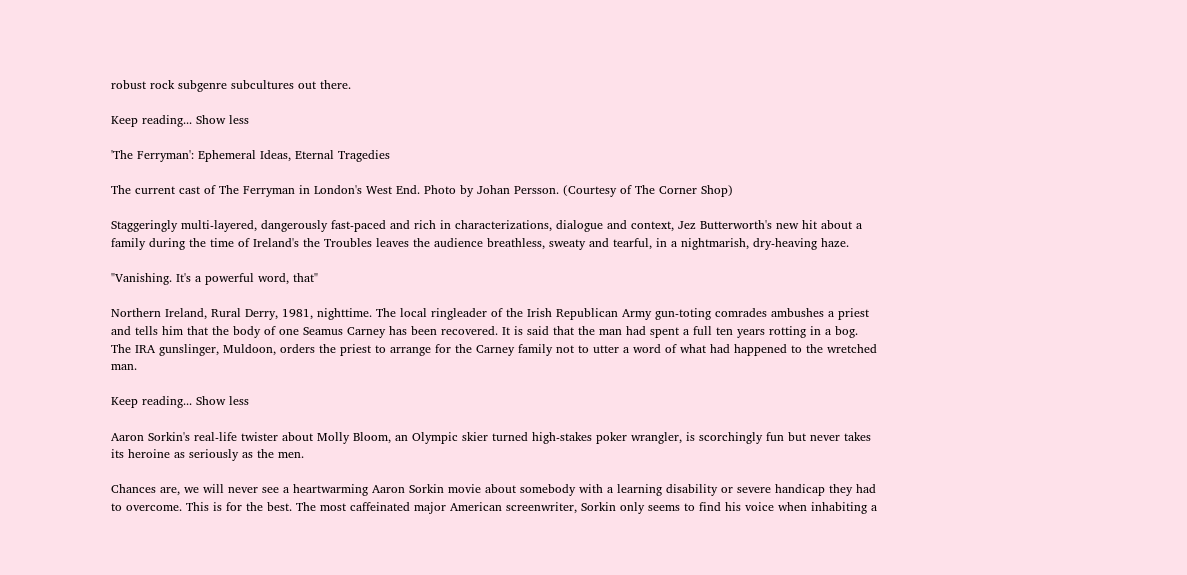robust rock subgenre subcultures out there.

Keep reading... Show less

'The Ferryman': Ephemeral Ideas, Eternal Tragedies

The current cast of The Ferryman in London's West End. Photo by Johan Persson. (Courtesy of The Corner Shop)

Staggeringly multi-layered, dangerously fast-paced and rich in characterizations, dialogue and context, Jez Butterworth's new hit about a family during the time of Ireland's the Troubles leaves the audience breathless, sweaty and tearful, in a nightmarish, dry-heaving haze.

"Vanishing. It's a powerful word, that"

Northern Ireland, Rural Derry, 1981, nighttime. The local ringleader of the Irish Republican Army gun-toting comrades ambushes a priest and tells him that the body of one Seamus Carney has been recovered. It is said that the man had spent a full ten years rotting in a bog. The IRA gunslinger, Muldoon, orders the priest to arrange for the Carney family not to utter a word of what had happened to the wretched man.

Keep reading... Show less

Aaron Sorkin's real-life twister about Molly Bloom, an Olympic skier turned high-stakes poker wrangler, is scorchingly fun but never takes its heroine as seriously as the men.

Chances are, we will never see a heartwarming Aaron Sorkin movie about somebody with a learning disability or severe handicap they had to overcome. This is for the best. The most caffeinated major American screenwriter, Sorkin only seems to find his voice when inhabiting a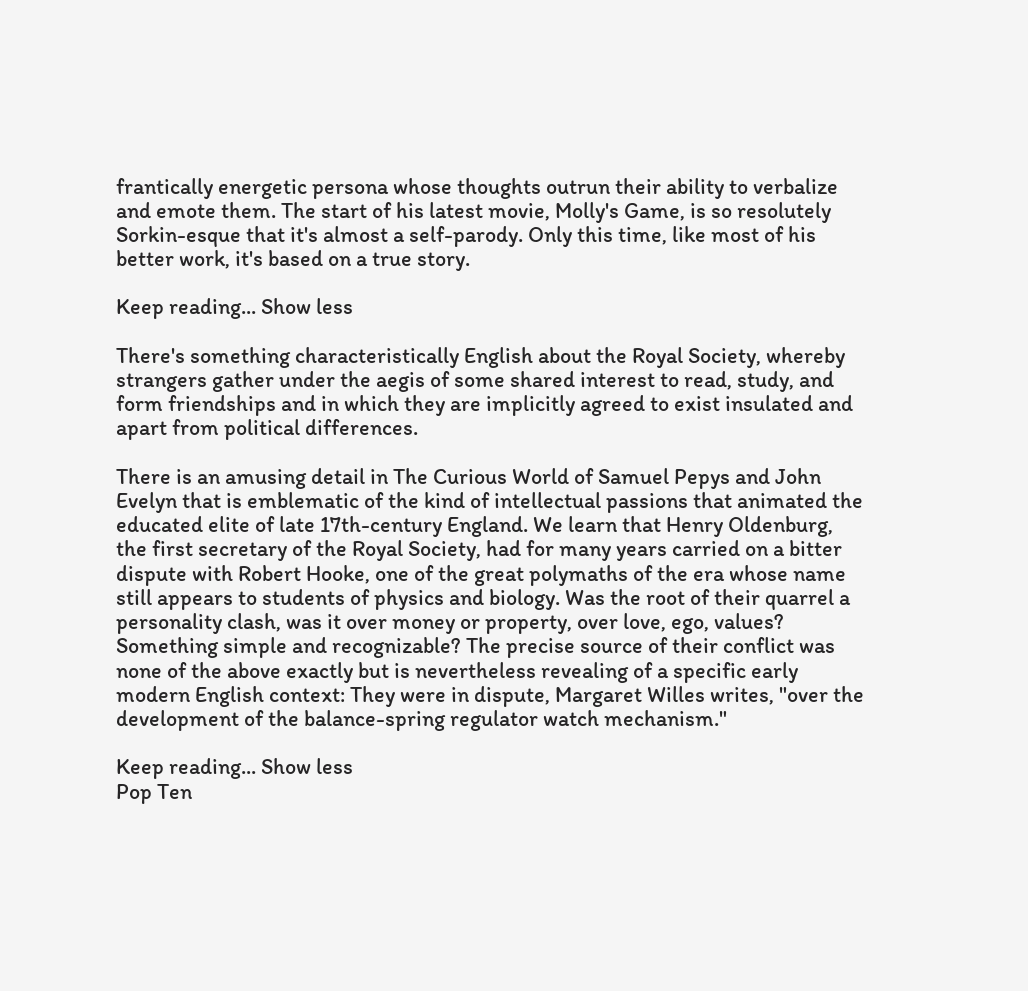frantically energetic persona whose thoughts outrun their ability to verbalize and emote them. The start of his latest movie, Molly's Game, is so resolutely Sorkin-esque that it's almost a self-parody. Only this time, like most of his better work, it's based on a true story.

Keep reading... Show less

There's something characteristically English about the Royal Society, whereby strangers gather under the aegis of some shared interest to read, study, and form friendships and in which they are implicitly agreed to exist insulated and apart from political differences.

There is an amusing detail in The Curious World of Samuel Pepys and John Evelyn that is emblematic of the kind of intellectual passions that animated the educated elite of late 17th-century England. We learn that Henry Oldenburg, the first secretary of the Royal Society, had for many years carried on a bitter dispute with Robert Hooke, one of the great polymaths of the era whose name still appears to students of physics and biology. Was the root of their quarrel a personality clash, was it over money or property, over love, ego, values? Something simple and recognizable? The precise source of their conflict was none of the above exactly but is nevertheless revealing of a specific early modern English context: They were in dispute, Margaret Willes writes, "over the development of the balance-spring regulator watch mechanism."

Keep reading... Show less
Pop Ten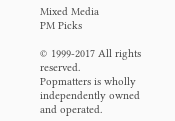Mixed Media
PM Picks

© 1999-2017 All rights reserved.
Popmatters is wholly independently owned and operated.